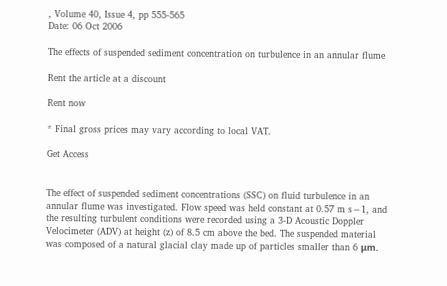, Volume 40, Issue 4, pp 555-565
Date: 06 Oct 2006

The effects of suspended sediment concentration on turbulence in an annular flume

Rent the article at a discount

Rent now

* Final gross prices may vary according to local VAT.

Get Access


The effect of suspended sediment concentrations (SSC) on fluid turbulence in an annular flume was investigated. Flow speed was held constant at 0.57 m s−1, and the resulting turbulent conditions were recorded using a 3-D Acoustic Doppler Velocimeter (ADV) at height (z) of 8.5 cm above the bed. The suspended material was composed of a natural glacial clay made up of particles smaller than 6 μm.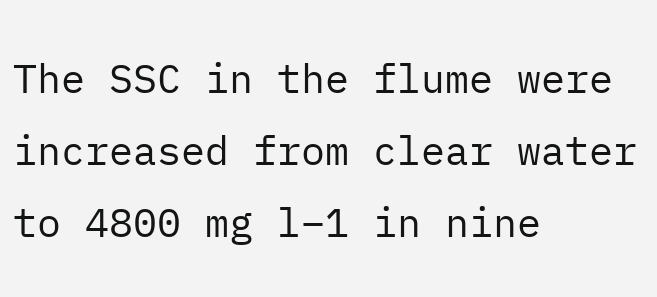The SSC in the flume were increased from clear water to 4800 mg l−1 in nine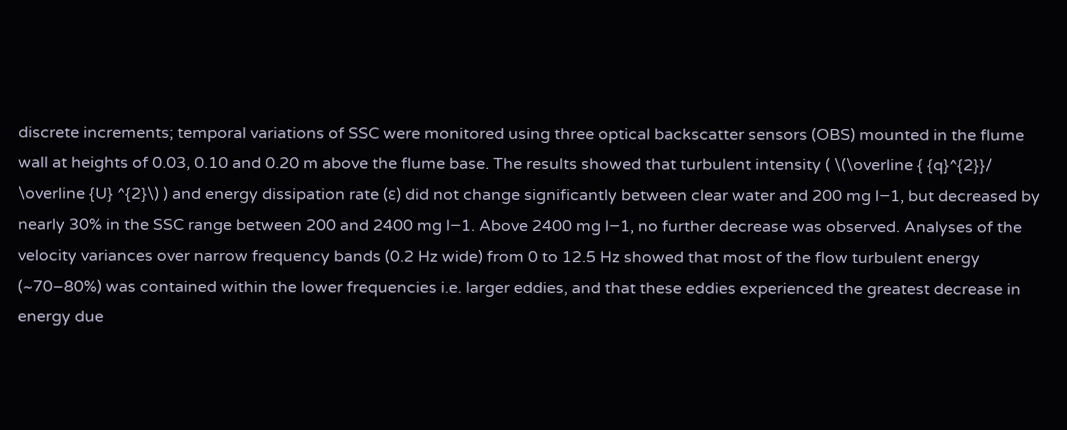discrete increments; temporal variations of SSC were monitored using three optical backscatter sensors (OBS) mounted in the flume wall at heights of 0.03, 0.10 and 0.20 m above the flume base. The results showed that turbulent intensity ( \(\overline { {q}^{2}}/ \overline {U} ^{2}\) ) and energy dissipation rate (ɛ) did not change significantly between clear water and 200 mg l−1, but decreased by nearly 30% in the SSC range between 200 and 2400 mg l−1. Above 2400 mg l−1, no further decrease was observed. Analyses of the velocity variances over narrow frequency bands (0.2 Hz wide) from 0 to 12.5 Hz showed that most of the flow turbulent energy (~70–80%) was contained within the lower frequencies i.e. larger eddies, and that these eddies experienced the greatest decrease in energy due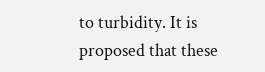to turbidity. It is proposed that these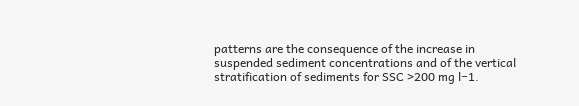patterns are the consequence of the increase in suspended sediment concentrations and of the vertical stratification of sediments for SSC >200 mg l−1.